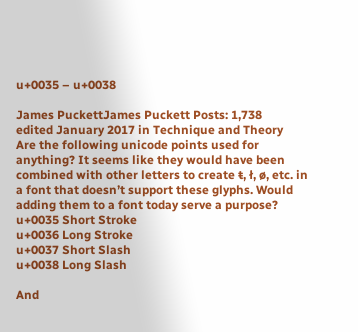u+0035 – u+0038

James PuckettJames Puckett Posts: 1,738
edited January 2017 in Technique and Theory
Are the following unicode points used for anything? It seems like they would have been combined with other letters to create ŧ, ł, ø, etc. in a font that doesn’t support these glyphs. Would adding them to a font today serve a purpose?
u+0035 Short Stroke
u+0036 Long Stroke
u+0037 Short Slash
u+0038 Long Slash

And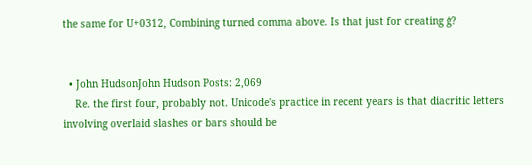the same for U+0312, Combining turned comma above. Is that just for creating ģ?


  • John HudsonJohn Hudson Posts: 2,069
    Re. the first four, probably not. Unicode's practice in recent years is that diacritic letters involving overlaid slashes or bars should be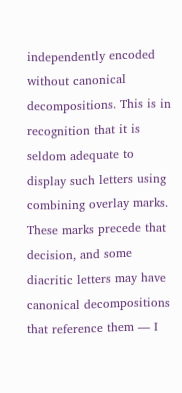independently encoded without canonical decompositions. This is in recognition that it is seldom adequate to display such letters using combining overlay marks. These marks precede that decision, and some diacritic letters may have canonical decompositions that reference them — I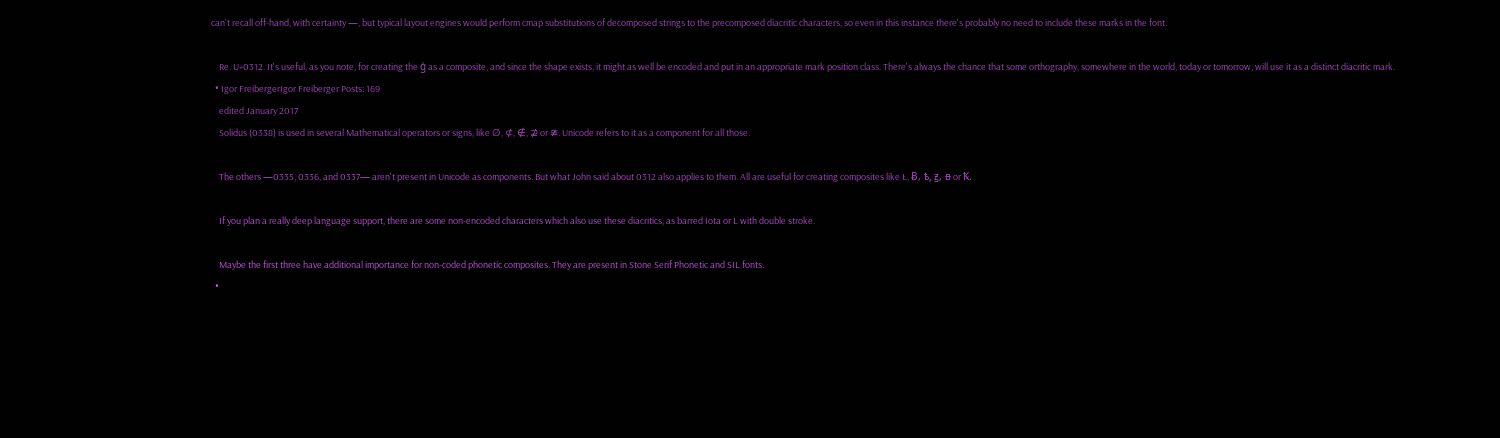can't recall off-hand, with certainty —, but typical layout engines would perform cmap substitutions of decomposed strings to the precomposed diacritic characters, so even in this instance there's probably no need to include these marks in the font.

    Re. U+0312. It's useful, as you note, for creating the ģ as a composite, and since the shape exists, it might as well be encoded and put in an appropriate mark position class. There's always the chance that some orthography, somewhere in the world, today or tomorrow, will use it as a distinct diacritic mark.
  • Igor FreibergerIgor Freiberger Posts: 169
    edited January 2017
    Solidus (0338) is used in several Mathematical operators or signs, like ∅, ⊄, ∉, ⊉ or ≇. Unicode refers to it as a component for all those.

    The others —0335, 0336, and 0337— aren't present in Unicode as components. But what John said about 0312 also applies to them. All are useful for creating composites like Ł, Ƀ, ѣ, ꙃ, ᴃ or Ꝅ.

    If you plan a really deep language support, there are some non-encoded characters which also use these diacritics, as barred Iota or L with double stroke.

    Maybe the first three have additional importance for non-coded phonetic composites. They are present in Stone Serif Phonetic and SIL fonts.
  •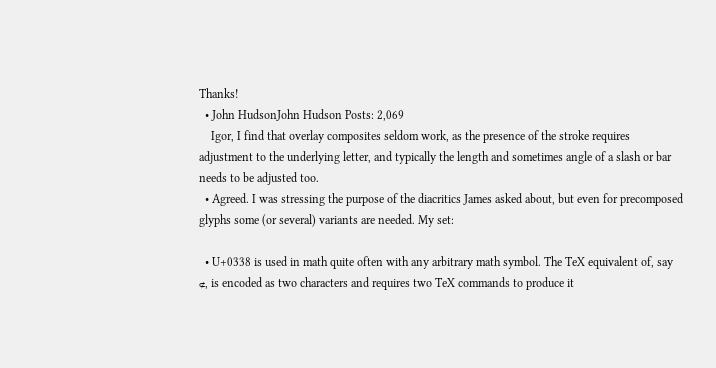Thanks!
  • John HudsonJohn Hudson Posts: 2,069
    Igor, I find that overlay composites seldom work, as the presence of the stroke requires adjustment to the underlying letter, and typically the length and sometimes angle of a slash or bar needs to be adjusted too.
  • Agreed. I was stressing the purpose of the diacritics James asked about, but even for precomposed glyphs some (or several) variants are needed. My set:

  • U+0338 is used in math quite often with any arbitrary math symbol. The TeX equivalent of, say ⊄, is encoded as two characters and requires two TeX commands to produce it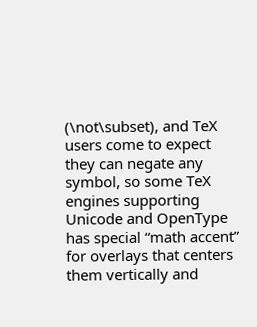(\not\subset), and TeX users come to expect they can negate any symbol, so some TeX engines supporting Unicode and OpenType has special “math accent” for overlays that centers them vertically and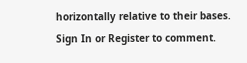horizontally relative to their bases.
Sign In or Register to comment.